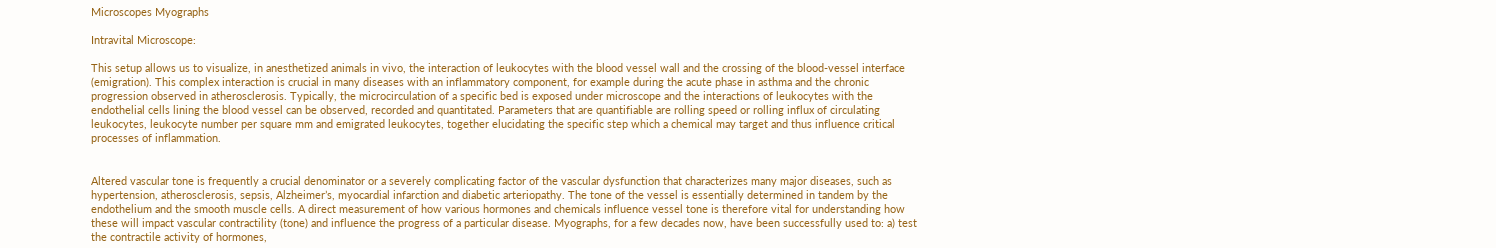Microscopes Myographs

Intravital Microscope:

This setup allows us to visualize, in anesthetized animals in vivo, the interaction of leukocytes with the blood vessel wall and the crossing of the blood-vessel interface (emigration). This complex interaction is crucial in many diseases with an inflammatory component, for example during the acute phase in asthma and the chronic progression observed in atherosclerosis. Typically, the microcirculation of a specific bed is exposed under microscope and the interactions of leukocytes with the endothelial cells lining the blood vessel can be observed, recorded and quantitated. Parameters that are quantifiable are rolling speed or rolling influx of circulating leukocytes, leukocyte number per square mm and emigrated leukocytes, together elucidating the specific step which a chemical may target and thus influence critical processes of inflammation.


Altered vascular tone is frequently a crucial denominator or a severely complicating factor of the vascular dysfunction that characterizes many major diseases, such as hypertension, atherosclerosis, sepsis, Alzheimer’s, myocardial infarction and diabetic arteriopathy. The tone of the vessel is essentially determined in tandem by the endothelium and the smooth muscle cells. A direct measurement of how various hormones and chemicals influence vessel tone is therefore vital for understanding how these will impact vascular contractility (tone) and influence the progress of a particular disease. Myographs, for a few decades now, have been successfully used to: a) test the contractile activity of hormones,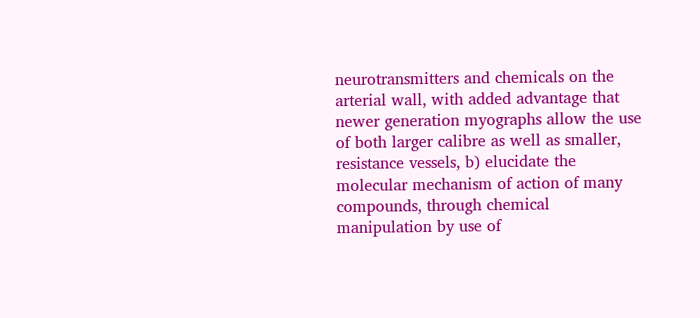neurotransmitters and chemicals on the arterial wall, with added advantage that newer generation myographs allow the use of both larger calibre as well as smaller, resistance vessels, b) elucidate the molecular mechanism of action of many compounds, through chemical manipulation by use of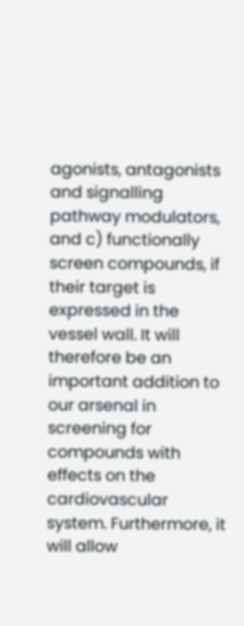agonists, antagonists and signalling pathway modulators, and c) functionally screen compounds, if their target is expressed in the vessel wall. It will therefore be an important addition to our arsenal in screening for compounds with effects on the cardiovascular system. Furthermore, it will allow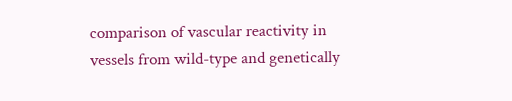comparison of vascular reactivity in vessels from wild-type and genetically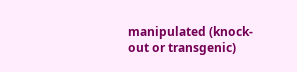manipulated (knock-out or transgenic)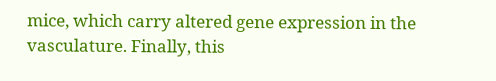mice, which carry altered gene expression in the vasculature. Finally, this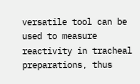versatile tool can be used to measure reactivity in tracheal preparations, thus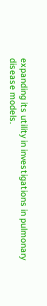expanding its utility in investigations in pulmonary disease models.